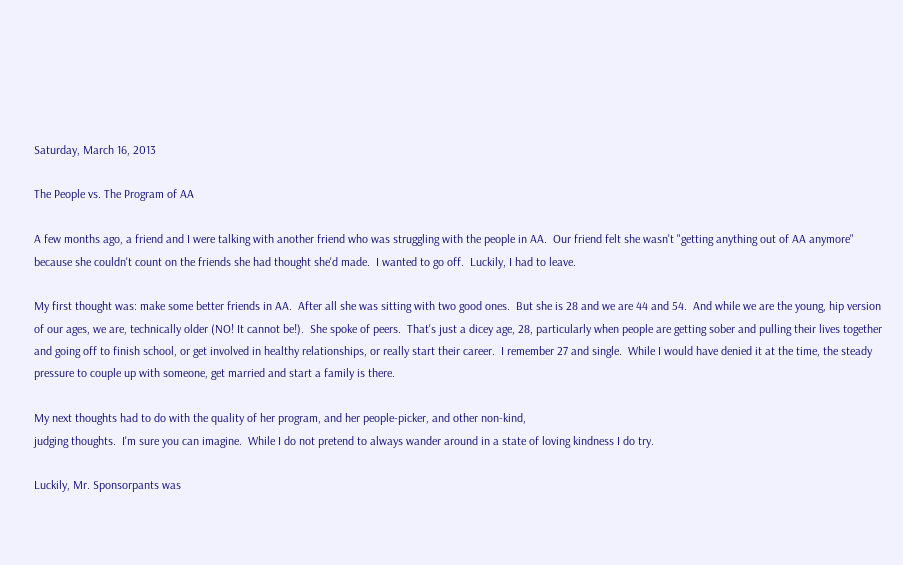Saturday, March 16, 2013

The People vs. The Program of AA

A few months ago, a friend and I were talking with another friend who was struggling with the people in AA.  Our friend felt she wasn't "getting anything out of AA anymore" because she couldn't count on the friends she had thought she'd made.  I wanted to go off.  Luckily, I had to leave.

My first thought was: make some better friends in AA.  After all she was sitting with two good ones.  But she is 28 and we are 44 and 54.  And while we are the young, hip version of our ages, we are, technically older (NO! It cannot be!).  She spoke of peers.  That's just a dicey age, 28, particularly when people are getting sober and pulling their lives together and going off to finish school, or get involved in healthy relationships, or really start their career.  I remember 27 and single.  While I would have denied it at the time, the steady pressure to couple up with someone, get married and start a family is there.

My next thoughts had to do with the quality of her program, and her people-picker, and other non-kind,
judging thoughts.  I'm sure you can imagine.  While I do not pretend to always wander around in a state of loving kindness I do try.

Luckily, Mr. Sponsorpants was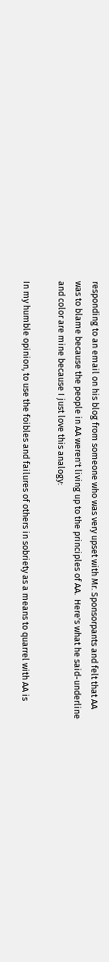responding to an email on his blog from someone who was very upset with Mr. Sponsorpants and felt that AA was to blame because the people in AA weren't living up to the principles of AA.  Here's what he said-underline and color are mine because I just love this analogy:

In my humble opinion, to use the foibles and failures of others in sobriety as a means to quarrel with AA is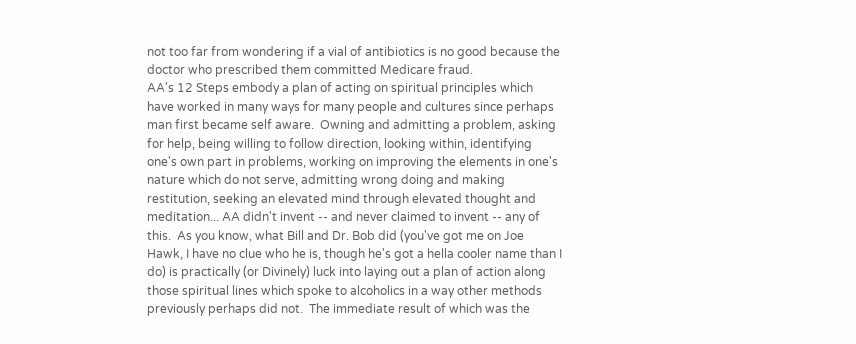not too far from wondering if a vial of antibiotics is no good because the doctor who prescribed them committed Medicare fraud.
AA's 12 Steps embody a plan of acting on spiritual principles which have worked in many ways for many people and cultures since perhaps man first became self aware.  Owning and admitting a problem, asking for help, being willing to follow direction, looking within, identifying one's own part in problems, working on improving the elements in one's nature which do not serve, admitting wrong doing and making restitution, seeking an elevated mind through elevated thought and meditation... AA didn't invent -- and never claimed to invent -- any of this.  As you know, what Bill and Dr. Bob did (you've got me on Joe Hawk, I have no clue who he is, though he's got a hella cooler name than I do) is practically (or Divinely) luck into laying out a plan of action along those spiritual lines which spoke to alcoholics in a way other methods previously perhaps did not.  The immediate result of which was the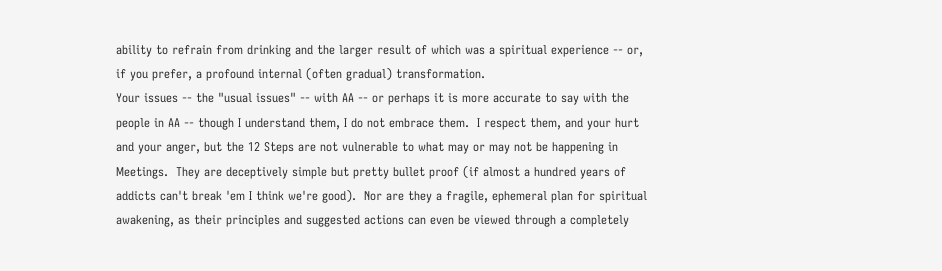ability to refrain from drinking and the larger result of which was a spiritual experience -- or, if you prefer, a profound internal (often gradual) transformation.
Your issues -- the "usual issues" -- with AA -- or perhaps it is more accurate to say with the people in AA -- though I understand them, I do not embrace them.  I respect them, and your hurt and your anger, but the 12 Steps are not vulnerable to what may or may not be happening in Meetings.  They are deceptively simple but pretty bullet proof (if almost a hundred years of addicts can't break 'em I think we're good).  Nor are they a fragile, ephemeral plan for spiritual awakening, as their principles and suggested actions can even be viewed through a completely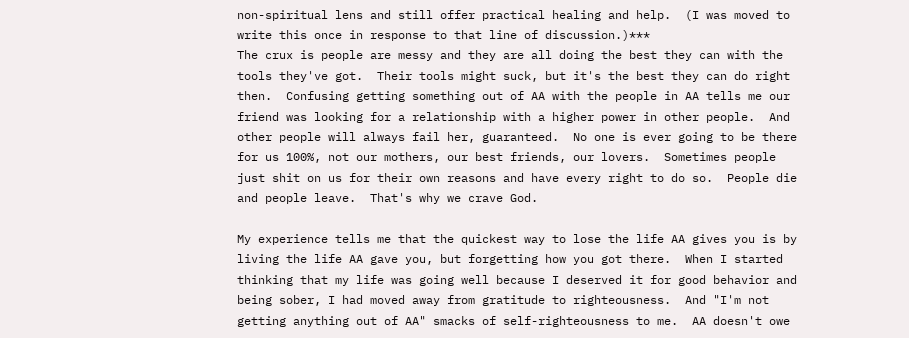non-spiritual lens and still offer practical healing and help.  (I was moved to write this once in response to that line of discussion.)***
The crux is people are messy and they are all doing the best they can with the tools they've got.  Their tools might suck, but it's the best they can do right then.  Confusing getting something out of AA with the people in AA tells me our friend was looking for a relationship with a higher power in other people.  And other people will always fail her, guaranteed.  No one is ever going to be there for us 100%, not our mothers, our best friends, our lovers.  Sometimes people just shit on us for their own reasons and have every right to do so.  People die and people leave.  That's why we crave God.

My experience tells me that the quickest way to lose the life AA gives you is by living the life AA gave you, but forgetting how you got there.  When I started thinking that my life was going well because I deserved it for good behavior and being sober, I had moved away from gratitude to righteousness.  And "I'm not getting anything out of AA" smacks of self-righteousness to me.  AA doesn't owe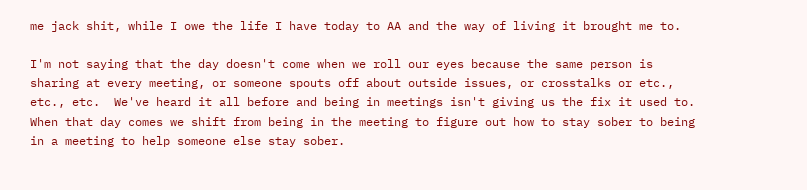me jack shit, while I owe the life I have today to AA and the way of living it brought me to.

I'm not saying that the day doesn't come when we roll our eyes because the same person is sharing at every meeting, or someone spouts off about outside issues, or crosstalks or etc., etc., etc.  We've heard it all before and being in meetings isn't giving us the fix it used to.   When that day comes we shift from being in the meeting to figure out how to stay sober to being in a meeting to help someone else stay sober.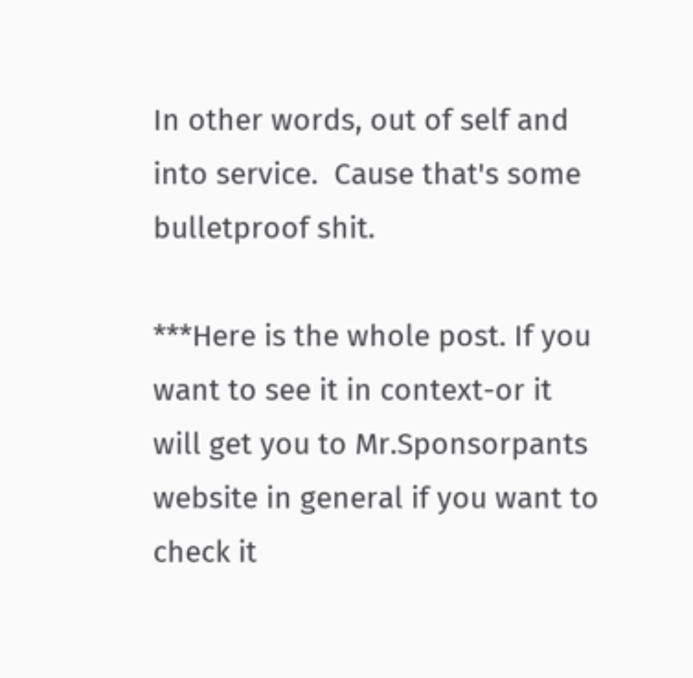In other words, out of self and into service.  Cause that's some bulletproof shit.

***Here is the whole post. If you want to see it in context-or it will get you to Mr.Sponsorpants website in general if you want to check it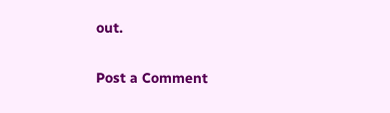out.


Post a Comment